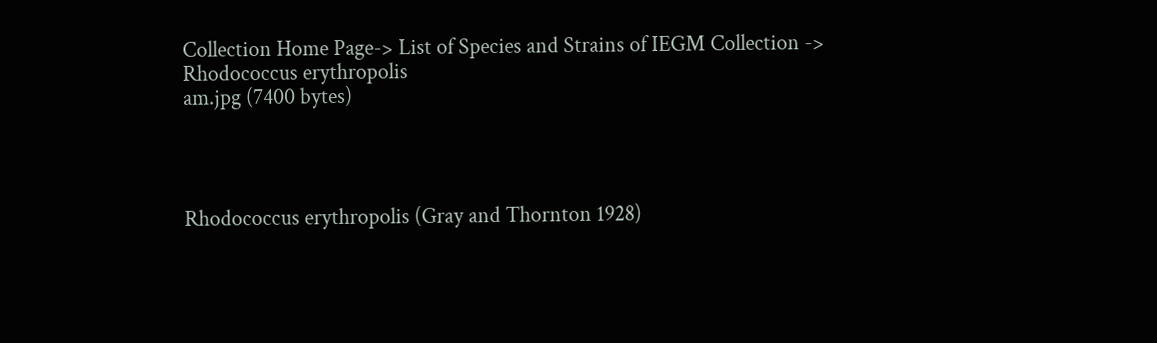Collection Home Page-> List of Species and Strains of IEGM Collection ->
Rhodococcus erythropolis
am.jpg (7400 bytes)




Rhodococcus erythropolis (Gray and Thornton 1928)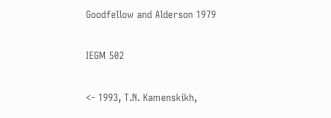Goodfellow and Alderson 1979

IEGM 502

<- 1993, T.N. Kamenskikh,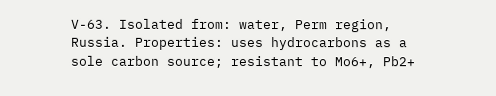V-63. Isolated from: water, Perm region, Russia. Properties: uses hydrocarbons as a sole carbon source; resistant to Mo6+, Pb2+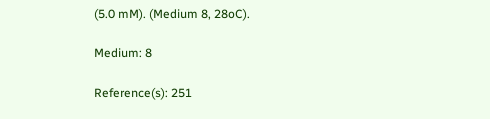(5.0 mM). (Medium 8, 28oC).

Medium: 8

Reference(s): 251